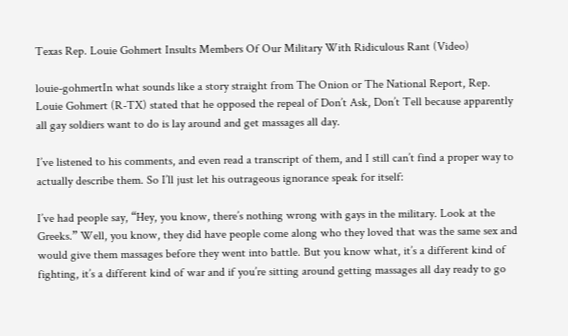Texas Rep. Louie Gohmert Insults Members Of Our Military With Ridiculous Rant (Video)

louie-gohmertIn what sounds like a story straight from The Onion or The National Report, Rep. Louie Gohmert (R-TX) stated that he opposed the repeal of Don’t Ask, Don’t Tell because apparently all gay soldiers want to do is lay around and get massages all day.

I’ve listened to his comments, and even read a transcript of them, and I still can’t find a proper way to actually describe them. So I’ll just let his outrageous ignorance speak for itself:

I’ve had people say, “Hey, you know, there’s nothing wrong with gays in the military. Look at the Greeks.” Well, you know, they did have people come along who they loved that was the same sex and would give them massages before they went into battle. But you know what, it’s a different kind of fighting, it’s a different kind of war and if you’re sitting around getting massages all day ready to go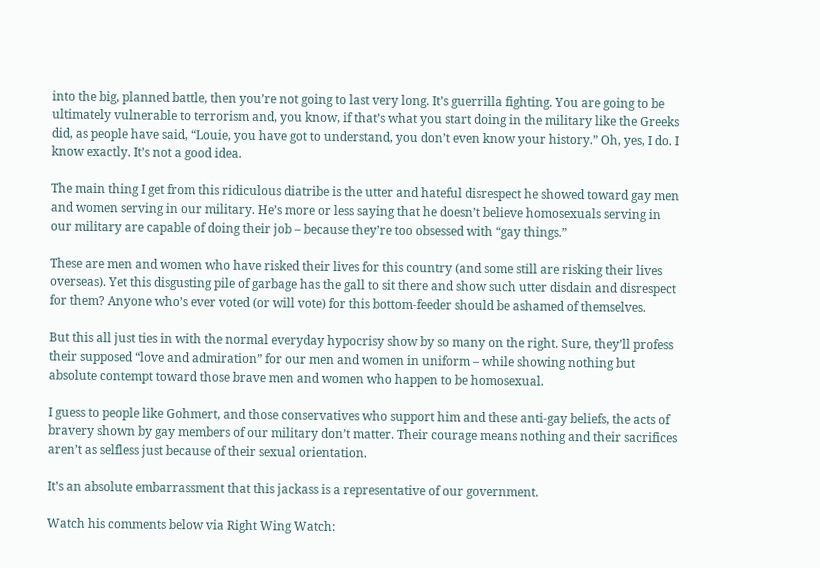into the big, planned battle, then you’re not going to last very long. It’s guerrilla fighting. You are going to be ultimately vulnerable to terrorism and, you know, if that’s what you start doing in the military like the Greeks did, as people have said, “Louie, you have got to understand, you don’t even know your history.” Oh, yes, I do. I know exactly. It’s not a good idea.

The main thing I get from this ridiculous diatribe is the utter and hateful disrespect he showed toward gay men and women serving in our military. He’s more or less saying that he doesn’t believe homosexuals serving in our military are capable of doing their job – because they’re too obsessed with “gay things.”

These are men and women who have risked their lives for this country (and some still are risking their lives overseas). Yet this disgusting pile of garbage has the gall to sit there and show such utter disdain and disrespect for them? Anyone who’s ever voted (or will vote) for this bottom-feeder should be ashamed of themselves.

But this all just ties in with the normal everyday hypocrisy show by so many on the right. Sure, they’ll profess their supposed “love and admiration” for our men and women in uniform – while showing nothing but absolute contempt toward those brave men and women who happen to be homosexual.

I guess to people like Gohmert, and those conservatives who support him and these anti-gay beliefs, the acts of bravery shown by gay members of our military don’t matter. Their courage means nothing and their sacrifices aren’t as selfless just because of their sexual orientation.

It’s an absolute embarrassment that this jackass is a representative of our government.

Watch his comments below via Right Wing Watch: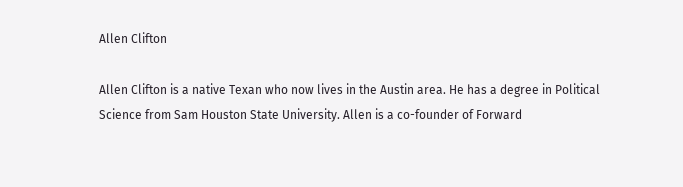Allen Clifton

Allen Clifton is a native Texan who now lives in the Austin area. He has a degree in Political Science from Sam Houston State University. Allen is a co-founder of Forward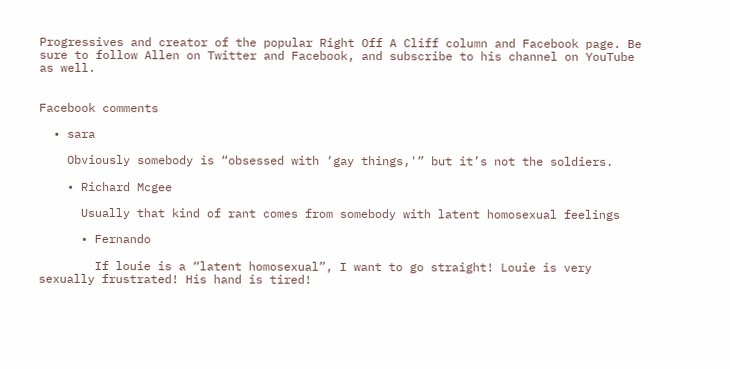Progressives and creator of the popular Right Off A Cliff column and Facebook page. Be sure to follow Allen on Twitter and Facebook, and subscribe to his channel on YouTube as well.


Facebook comments

  • sara

    Obviously somebody is “obsessed with ‘gay things,'” but it’s not the soldiers.

    • Richard Mcgee

      Usually that kind of rant comes from somebody with latent homosexual feelings

      • Fernando

        If louie is a “latent homosexual”, I want to go straight! Louie is very sexually frustrated! His hand is tired!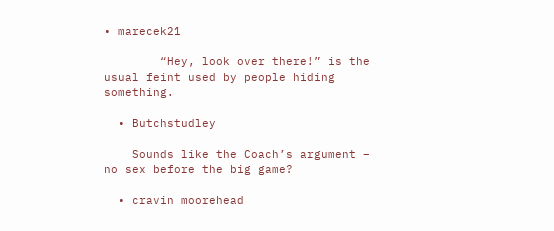• marecek21

        “Hey, look over there!” is the usual feint used by people hiding something.

  • Butchstudley

    Sounds like the Coach’s argument – no sex before the big game?

  • cravin moorehead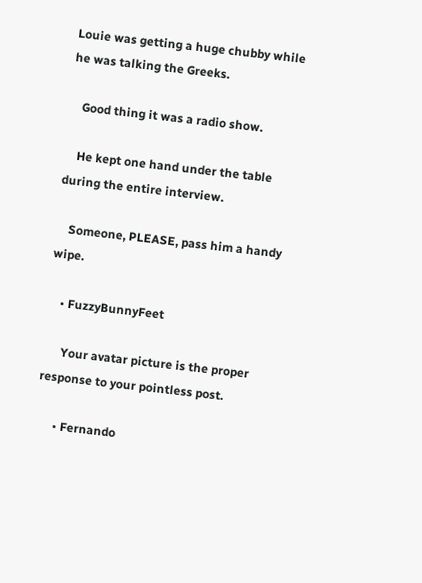Louie was getting a huge chubby while he was talking the Greeks.

    Good thing it was a radio show.

    He kept one hand under the table during the entire interview.

    Someone, PLEASE, pass him a handy wipe.

    • FuzzyBunnyFeet

      Your avatar picture is the proper response to your pointless post.

      • Fernando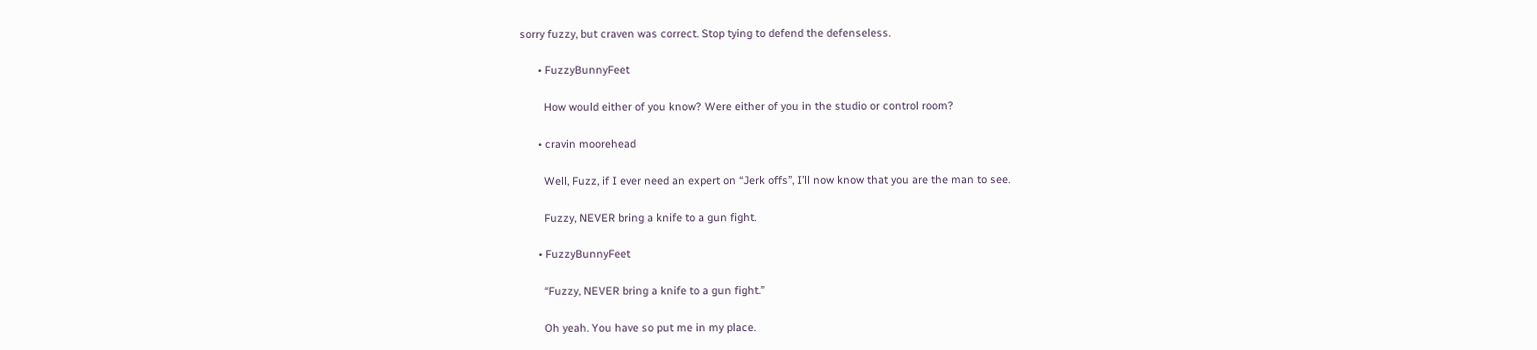sorry fuzzy, but craven was correct. Stop tying to defend the defenseless.

      • FuzzyBunnyFeet

        How would either of you know? Were either of you in the studio or control room?

      • cravin moorehead

        Well, Fuzz, if I ever need an expert on “Jerk offs”, I’ll now know that you are the man to see.

        Fuzzy, NEVER bring a knife to a gun fight.

      • FuzzyBunnyFeet

        “Fuzzy, NEVER bring a knife to a gun fight.”

        Oh yeah. You have so put me in my place.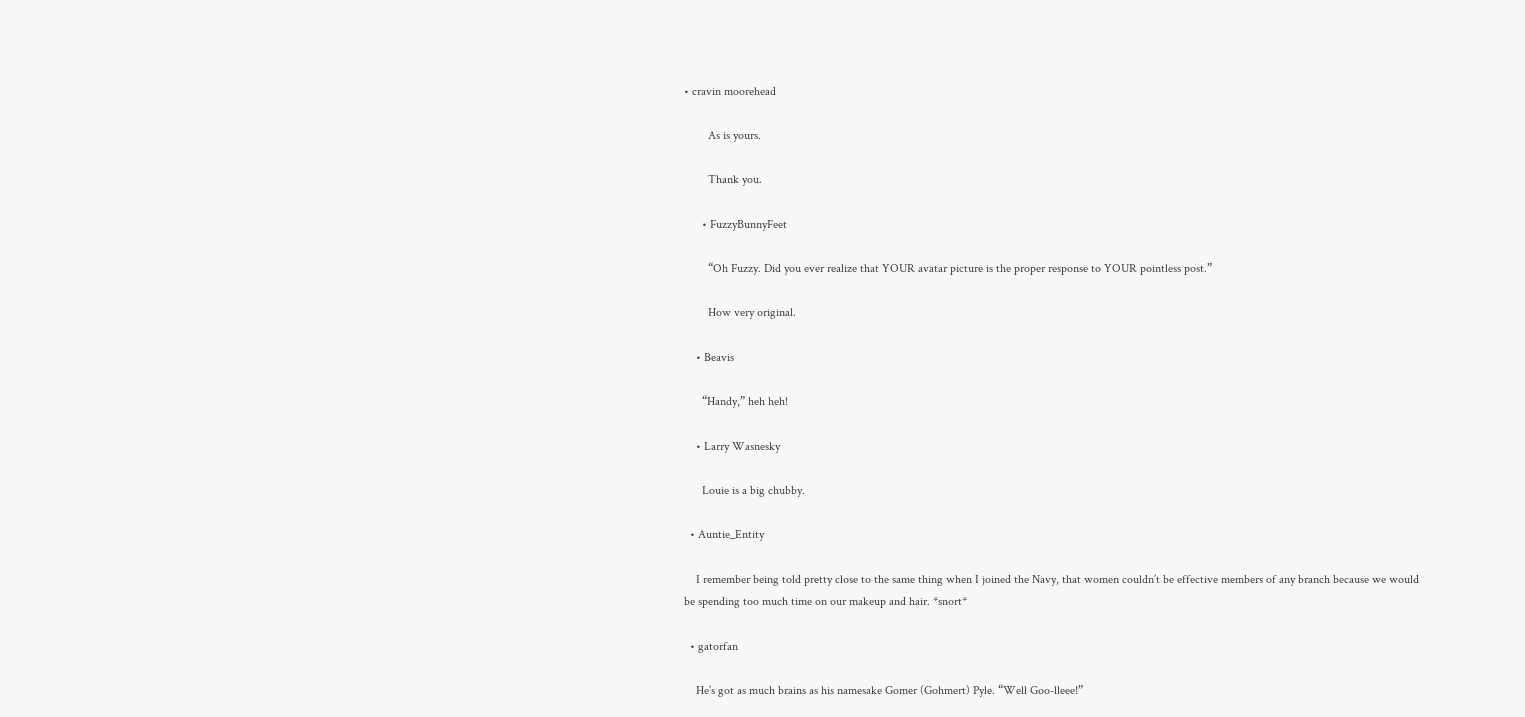• cravin moorehead

        As is yours.

        Thank you.

      • FuzzyBunnyFeet

        “Oh Fuzzy. Did you ever realize that YOUR avatar picture is the proper response to YOUR pointless post.”

        How very original.

    • Beavis

      “Handy,” heh heh!

    • Larry Wasnesky

      Louie is a big chubby.

  • Auntie_Entity

    I remember being told pretty close to the same thing when I joined the Navy, that women couldn’t be effective members of any branch because we would be spending too much time on our makeup and hair. *snort*

  • gatorfan

    He’s got as much brains as his namesake Gomer (Gohmert) Pyle. “Well Goo-lleee!”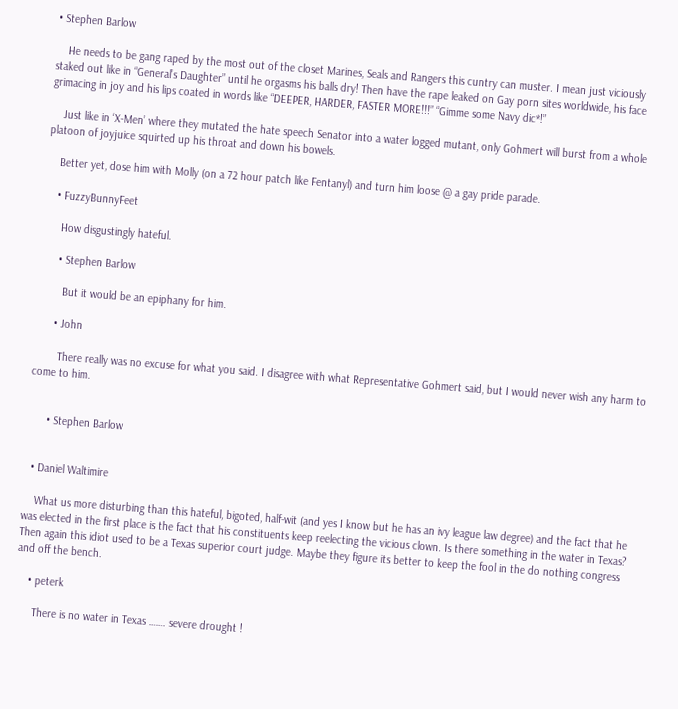• Stephen Barlow

    He needs to be gang raped by the most out of the closet Marines, Seals and Rangers this cuntry can muster. I mean just viciously staked out like in “General’s Daughter” until he orgasms his balls dry! Then have the rape leaked on Gay porn sites worldwide, his face grimacing in joy and his lips coated in words like “DEEPER, HARDER, FASTER MORE!!!” “Gimme some Navy dic*!”

    Just like in ‘X-Men’ where they mutated the hate speech Senator into a water logged mutant, only Gohmert will burst from a whole platoon of joyjuice squirted up his throat and down his bowels.

    Better yet, dose him with Molly (on a 72 hour patch like Fentanyl) and turn him loose @ a gay pride parade.

    • FuzzyBunnyFeet

      How disgustingly hateful.

      • Stephen Barlow

        But it would be an epiphany for him.

      • John

        There really was no excuse for what you said. I disagree with what Representative Gohmert said, but I would never wish any harm to come to him.


      • Stephen Barlow


  • Daniel Waltimire

    What us more disturbing than this hateful, bigoted, half-wit (and yes I know but he has an ivy league law degree) and the fact that he was elected in the first place is the fact that his constituents keep reelecting the vicious clown. Is there something in the water in Texas? Then again this idiot used to be a Texas superior court judge. Maybe they figure its better to keep the fool in the do nothing congress and off the bench.

    • peterk

      There is no water in Texas ……. severe drought !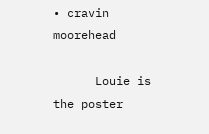• cravin moorehead

      Louie is the poster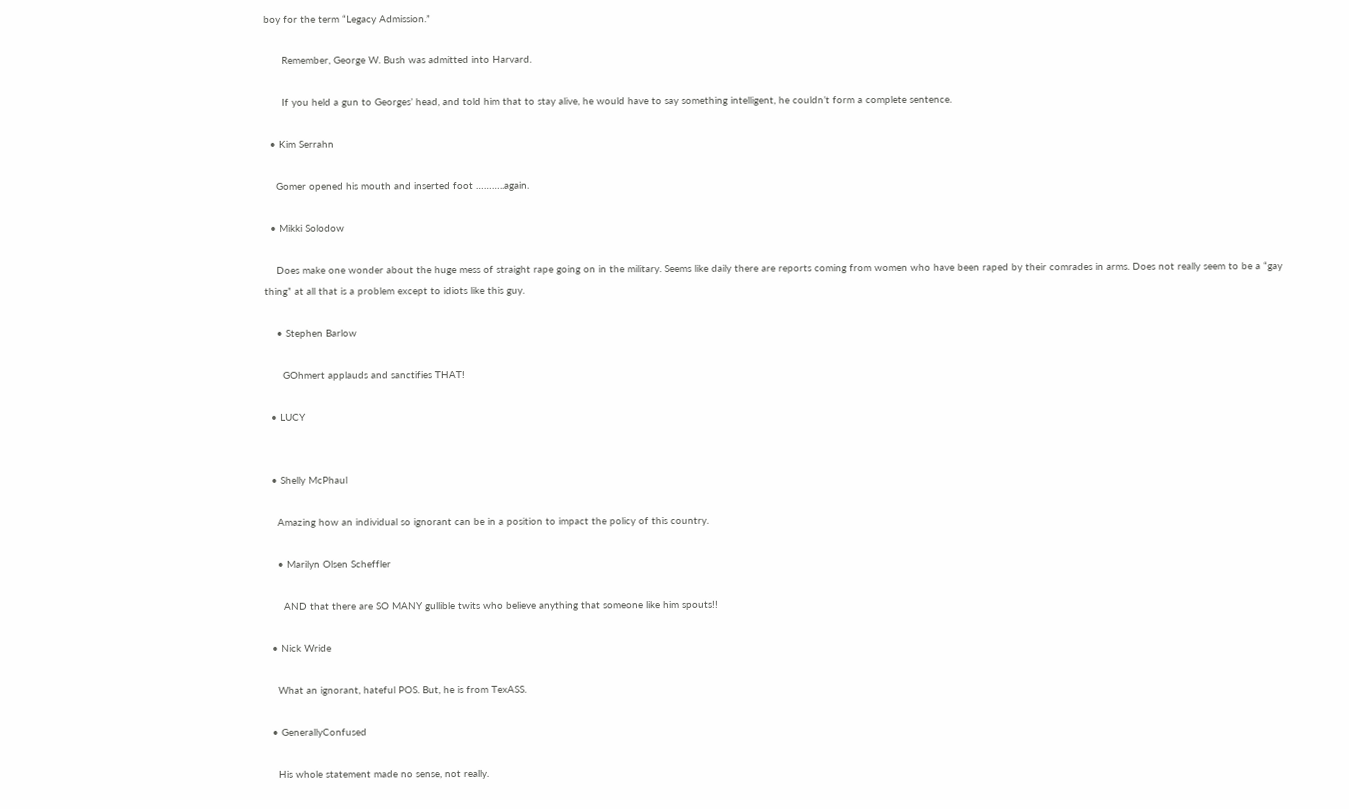boy for the term “Legacy Admission.”

      Remember, George W. Bush was admitted into Harvard.

      If you held a gun to Georges’ head, and told him that to stay alive, he would have to say something intelligent, he couldn’t form a complete sentence.

  • Kim Serrahn

    Gomer opened his mouth and inserted foot ………..again.

  • Mikki Solodow

    Does make one wonder about the huge mess of straight rape going on in the military. Seems like daily there are reports coming from women who have been raped by their comrades in arms. Does not really seem to be a “gay thing” at all that is a problem except to idiots like this guy.

    • Stephen Barlow

      GOhmert applauds and sanctifies THAT!

  • LUCY


  • Shelly McPhaul

    Amazing how an individual so ignorant can be in a position to impact the policy of this country.

    • Marilyn Olsen Scheffler

      AND that there are SO MANY gullible twits who believe anything that someone like him spouts!!

  • Nick Wride

    What an ignorant, hateful POS. But, he is from TexASS.

  • GenerallyConfused

    His whole statement made no sense, not really.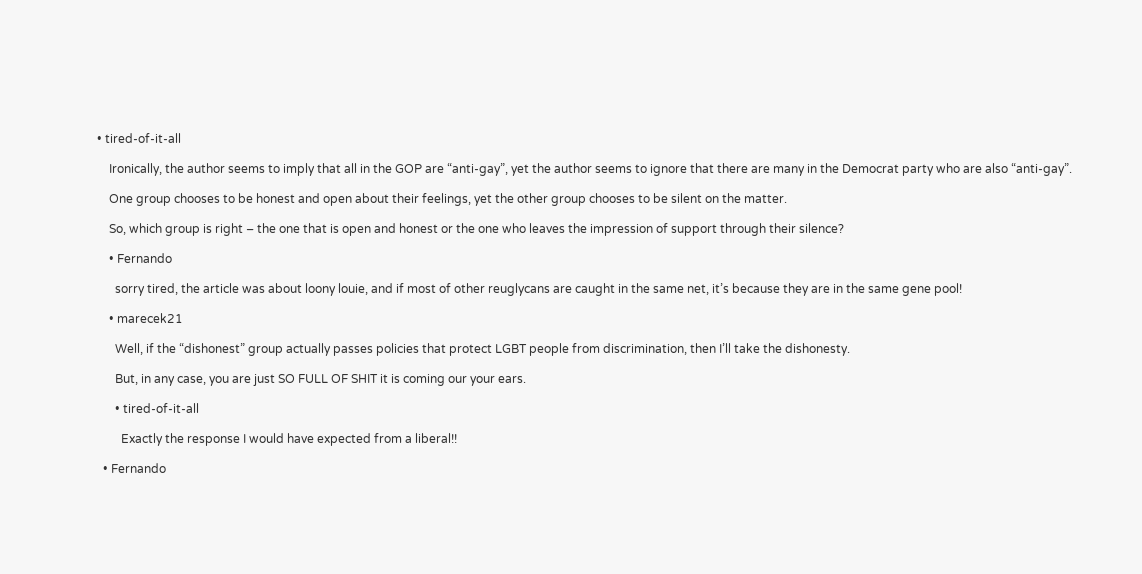• tired-of-it-all

    Ironically, the author seems to imply that all in the GOP are “anti-gay”, yet the author seems to ignore that there are many in the Democrat party who are also “anti-gay”.

    One group chooses to be honest and open about their feelings, yet the other group chooses to be silent on the matter.

    So, which group is right – the one that is open and honest or the one who leaves the impression of support through their silence?

    • Fernando

      sorry tired, the article was about loony louie, and if most of other reuglycans are caught in the same net, it’s because they are in the same gene pool!

    • marecek21

      Well, if the “dishonest” group actually passes policies that protect LGBT people from discrimination, then I’ll take the dishonesty.

      But, in any case, you are just SO FULL OF SHIT it is coming our your ears.

      • tired-of-it-all

        Exactly the response I would have expected from a liberal!!

  • Fernando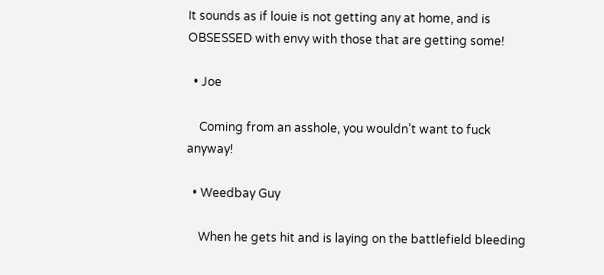It sounds as if louie is not getting any at home, and is OBSESSED with envy with those that are getting some!

  • Joe

    Coming from an asshole, you wouldn’t want to fuck anyway!

  • Weedbay Guy

    When he gets hit and is laying on the battlefield bleeding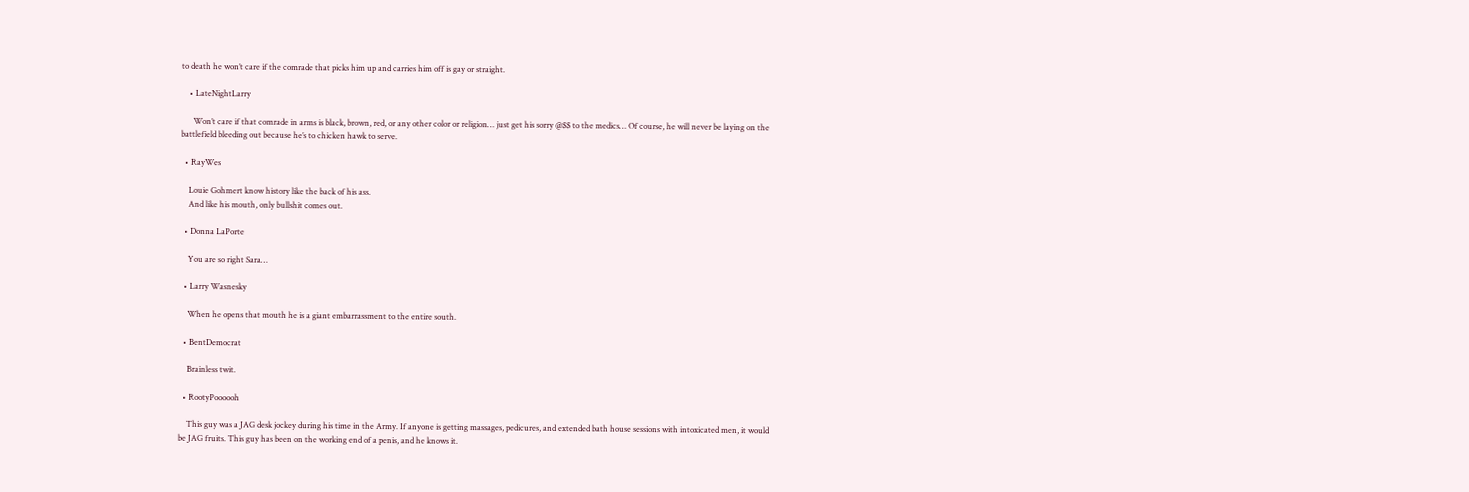to death he won’t care if the comrade that picks him up and carries him off is gay or straight.

    • LateNightLarry

      Won’t care if that comrade in arms is black, brown, red, or any other color or religion… just get his sorry @$$ to the medics… Of course, he will never be laying on the battlefield bleeding out because he’s to chicken hawk to serve.

  • RayWes

    Louie Gohmert know history like the back of his ass.
    And like his mouth, only bullshit comes out.

  • Donna LaPorte

    You are so right Sara…

  • Larry Wasnesky

    When he opens that mouth he is a giant embarrassment to the entire south.

  • BentDemocrat

    Brainless twit.

  • RootyPoooooh

    This guy was a JAG desk jockey during his time in the Army. If anyone is getting massages, pedicures, and extended bath house sessions with intoxicated men, it would be JAG fruits. This guy has been on the working end of a penis, and he knows it.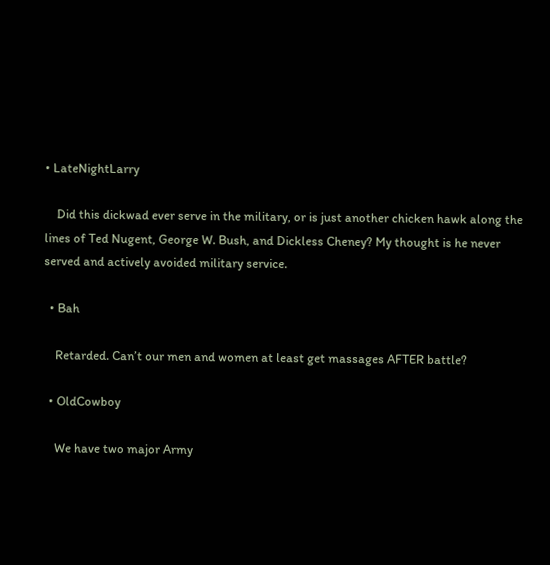• LateNightLarry

    Did this dickwad ever serve in the military, or is just another chicken hawk along the lines of Ted Nugent, George W. Bush, and Dickless Cheney? My thought is he never served and actively avoided military service.

  • Bah

    Retarded. Can’t our men and women at least get massages AFTER battle?

  • OldCowboy

    We have two major Army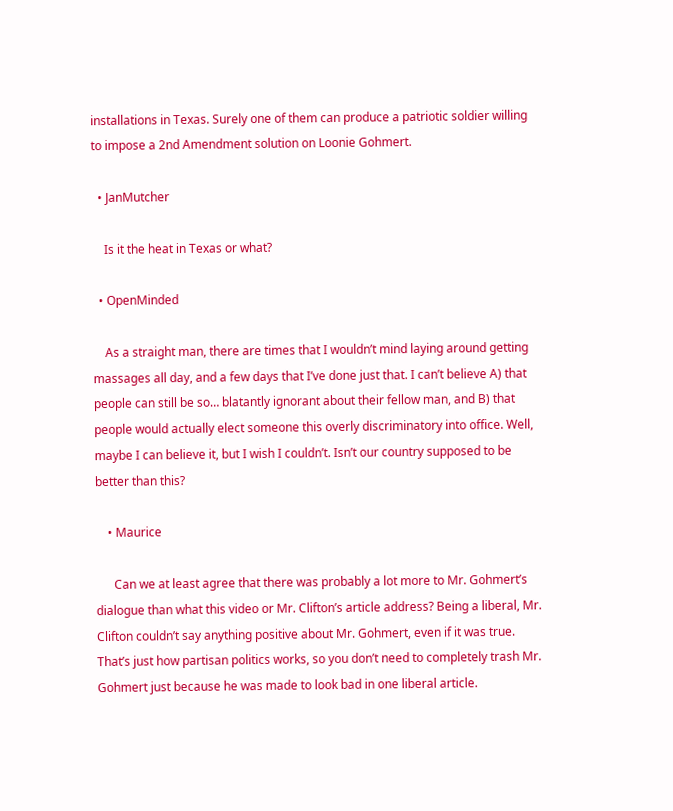installations in Texas. Surely one of them can produce a patriotic soldier willing to impose a 2nd Amendment solution on Loonie Gohmert.

  • JanMutcher

    Is it the heat in Texas or what?

  • OpenMinded

    As a straight man, there are times that I wouldn’t mind laying around getting massages all day, and a few days that I’ve done just that. I can’t believe A) that people can still be so… blatantly ignorant about their fellow man, and B) that people would actually elect someone this overly discriminatory into office. Well, maybe I can believe it, but I wish I couldn’t. Isn’t our country supposed to be better than this?

    • Maurice

      Can we at least agree that there was probably a lot more to Mr. Gohmert’s dialogue than what this video or Mr. Clifton’s article address? Being a liberal, Mr. Clifton couldn’t say anything positive about Mr. Gohmert, even if it was true. That’s just how partisan politics works, so you don’t need to completely trash Mr. Gohmert just because he was made to look bad in one liberal article.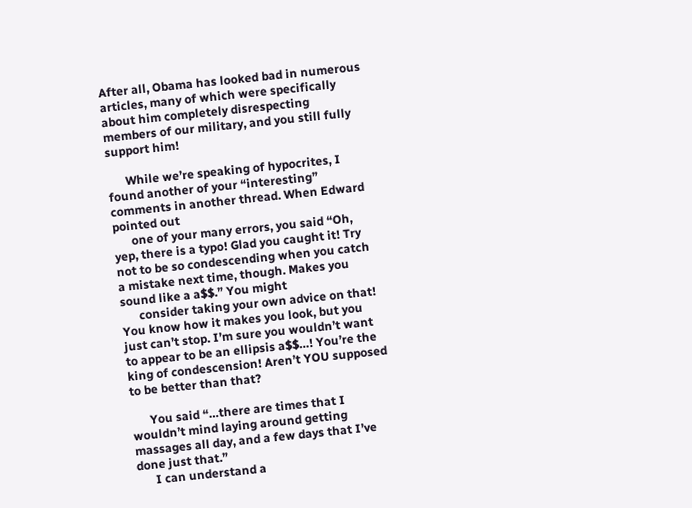After all, Obama has looked bad in numerous articles, many of which were specifically about him completely disrespecting members of our military, and you still fully support him!

      While we’re speaking of hypocrites, I found another of your “interesting” comments in another thread. When Edward pointed out
      one of your many errors, you said “Oh, yep, there is a typo! Glad you caught it! Try not to be so condescending when you catch a mistake next time, though. Makes you sound like a a$$.” You might
      consider taking your own advice on that! You know how it makes you look, but you just can’t stop. I’m sure you wouldn’t want to appear to be an ellipsis a$$…! You’re the king of condescension! Aren’t YOU supposed to be better than that?

      You said “…there are times that I wouldn’t mind laying around getting massages all day, and a few days that I’ve done just that.”
      I can understand a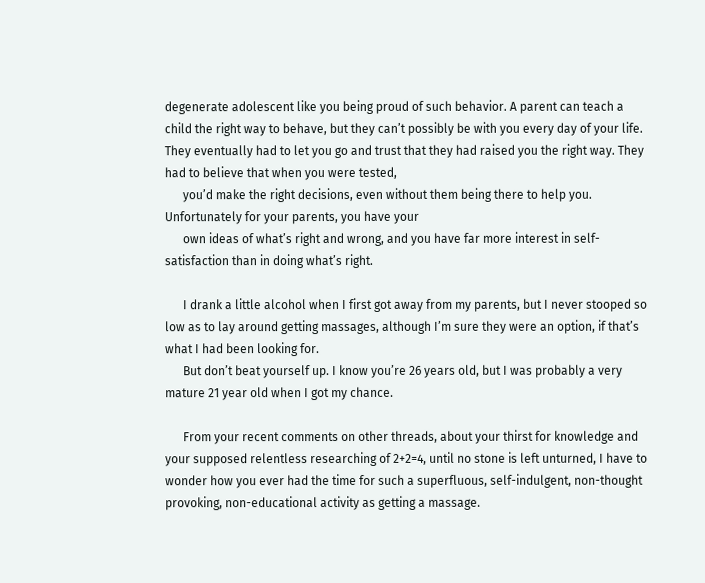degenerate adolescent like you being proud of such behavior. A parent can teach a child the right way to behave, but they can’t possibly be with you every day of your life. They eventually had to let you go and trust that they had raised you the right way. They had to believe that when you were tested,
      you’d make the right decisions, even without them being there to help you. Unfortunately for your parents, you have your
      own ideas of what’s right and wrong, and you have far more interest in self-satisfaction than in doing what’s right.

      I drank a little alcohol when I first got away from my parents, but I never stooped so low as to lay around getting massages, although I’m sure they were an option, if that’s what I had been looking for.
      But don’t beat yourself up. I know you’re 26 years old, but I was probably a very mature 21 year old when I got my chance.

      From your recent comments on other threads, about your thirst for knowledge and your supposed relentless researching of 2+2=4, until no stone is left unturned, I have to wonder how you ever had the time for such a superfluous, self-indulgent, non-thought provoking, non-educational activity as getting a massage.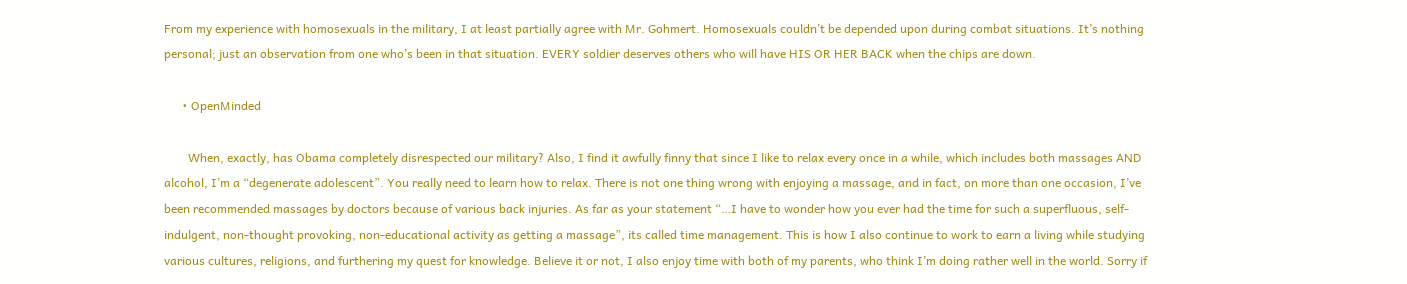From my experience with homosexuals in the military, I at least partially agree with Mr. Gohmert. Homosexuals couldn’t be depended upon during combat situations. It’s nothing personal; just an observation from one who’s been in that situation. EVERY soldier deserves others who will have HIS OR HER BACK when the chips are down.

      • OpenMinded

        When, exactly, has Obama completely disrespected our military? Also, I find it awfully finny that since I like to relax every once in a while, which includes both massages AND alcohol, I’m a “degenerate adolescent”. You really need to learn how to relax. There is not one thing wrong with enjoying a massage, and in fact, on more than one occasion, I’ve been recommended massages by doctors because of various back injuries. As far as your statement “…I have to wonder how you ever had the time for such a superfluous, self-indulgent, non-thought provoking, non-educational activity as getting a massage”, its called time management. This is how I also continue to work to earn a living while studying various cultures, religions, and furthering my quest for knowledge. Believe it or not, I also enjoy time with both of my parents, who think I’m doing rather well in the world. Sorry if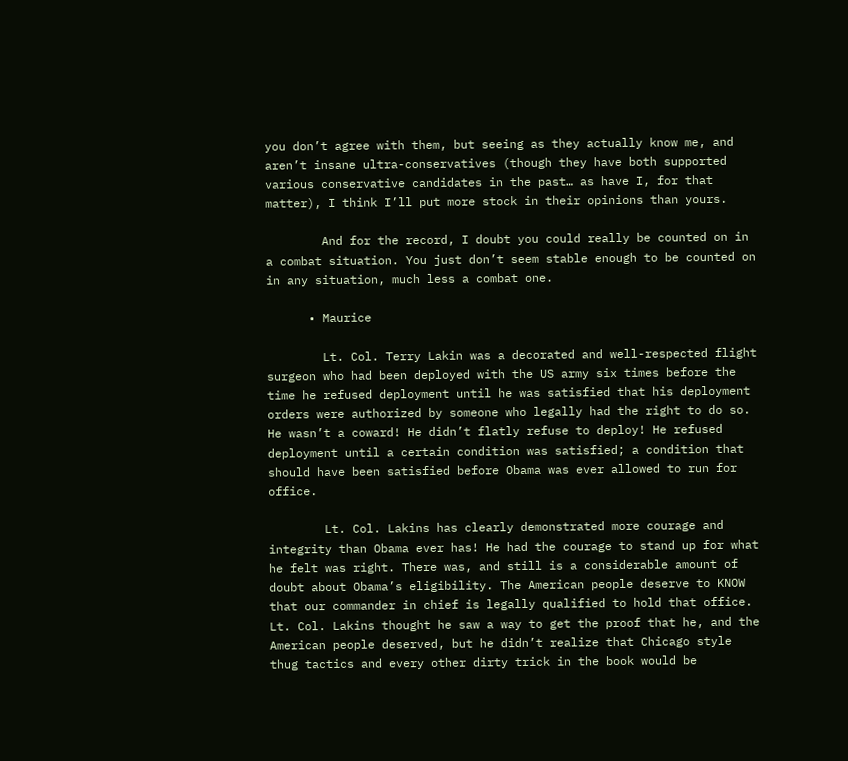you don’t agree with them, but seeing as they actually know me, and aren’t insane ultra-conservatives (though they have both supported various conservative candidates in the past… as have I, for that matter), I think I’ll put more stock in their opinions than yours.

        And for the record, I doubt you could really be counted on in a combat situation. You just don’t seem stable enough to be counted on in any situation, much less a combat one.

      • Maurice

        Lt. Col. Terry Lakin was a decorated and well-respected flight surgeon who had been deployed with the US army six times before the time he refused deployment until he was satisfied that his deployment orders were authorized by someone who legally had the right to do so. He wasn’t a coward! He didn’t flatly refuse to deploy! He refused deployment until a certain condition was satisfied; a condition that should have been satisfied before Obama was ever allowed to run for office.

        Lt. Col. Lakins has clearly demonstrated more courage and integrity than Obama ever has! He had the courage to stand up for what he felt was right. There was, and still is a considerable amount of doubt about Obama’s eligibility. The American people deserve to KNOW that our commander in chief is legally qualified to hold that office. Lt. Col. Lakins thought he saw a way to get the proof that he, and the American people deserved, but he didn’t realize that Chicago style thug tactics and every other dirty trick in the book would be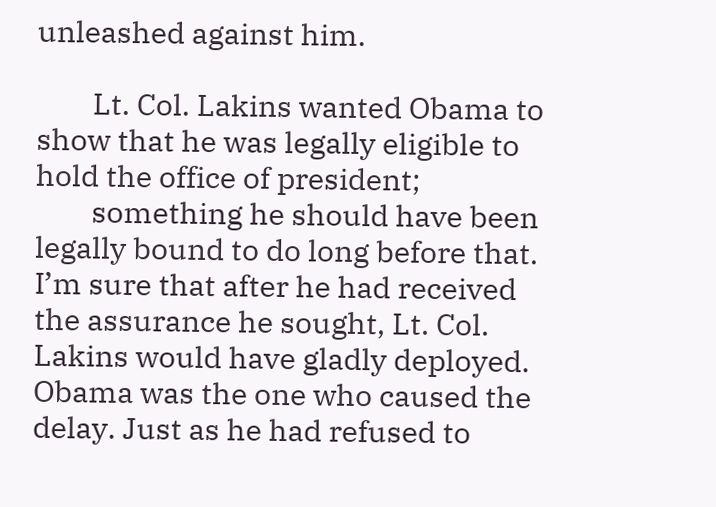unleashed against him.

        Lt. Col. Lakins wanted Obama to show that he was legally eligible to hold the office of president;
        something he should have been legally bound to do long before that. I’m sure that after he had received the assurance he sought, Lt. Col. Lakins would have gladly deployed. Obama was the one who caused the delay. Just as he had refused to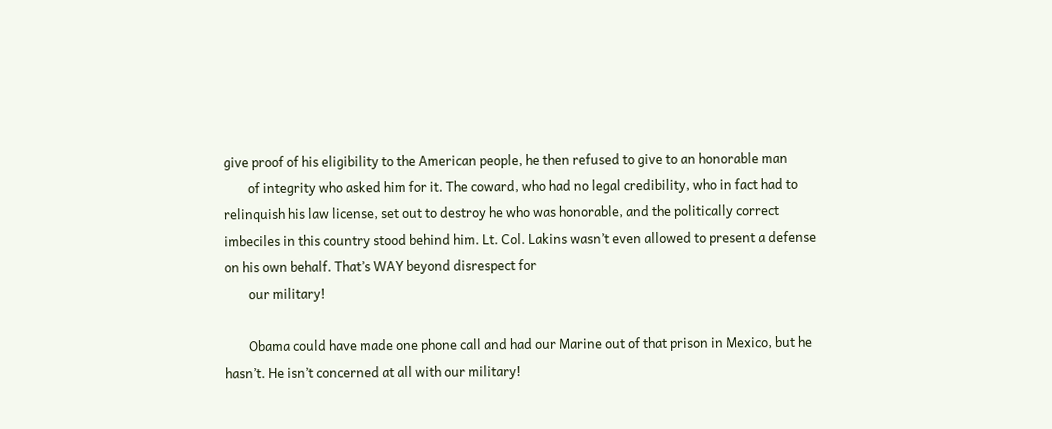give proof of his eligibility to the American people, he then refused to give to an honorable man
        of integrity who asked him for it. The coward, who had no legal credibility, who in fact had to relinquish his law license, set out to destroy he who was honorable, and the politically correct imbeciles in this country stood behind him. Lt. Col. Lakins wasn’t even allowed to present a defense on his own behalf. That’s WAY beyond disrespect for
        our military!

        Obama could have made one phone call and had our Marine out of that prison in Mexico, but he hasn’t. He isn’t concerned at all with our military!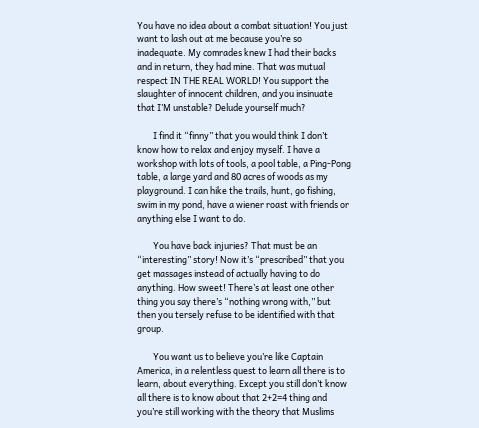You have no idea about a combat situation! You just want to lash out at me because you’re so inadequate. My comrades knew I had their backs and in return, they had mine. That was mutual respect IN THE REAL WORLD! You support the slaughter of innocent children, and you insinuate that I’M unstable? Delude yourself much?

        I find it “finny” that you would think I don’t know how to relax and enjoy myself. I have a workshop with lots of tools, a pool table, a Ping-Pong table, a large yard and 80 acres of woods as my playground. I can hike the trails, hunt, go fishing, swim in my pond, have a wiener roast with friends or anything else I want to do.

        You have back injuries? That must be an “interesting” story! Now it’s “prescribed” that you get massages instead of actually having to do anything. How sweet! There’s at least one other thing you say there’s “nothing wrong with,” but then you tersely refuse to be identified with that group.

        You want us to believe you’re like Captain America, in a relentless quest to learn all there is to learn, about everything. Except you still don’t know all there is to know about that 2+2=4 thing and you’re still working with the theory that Muslims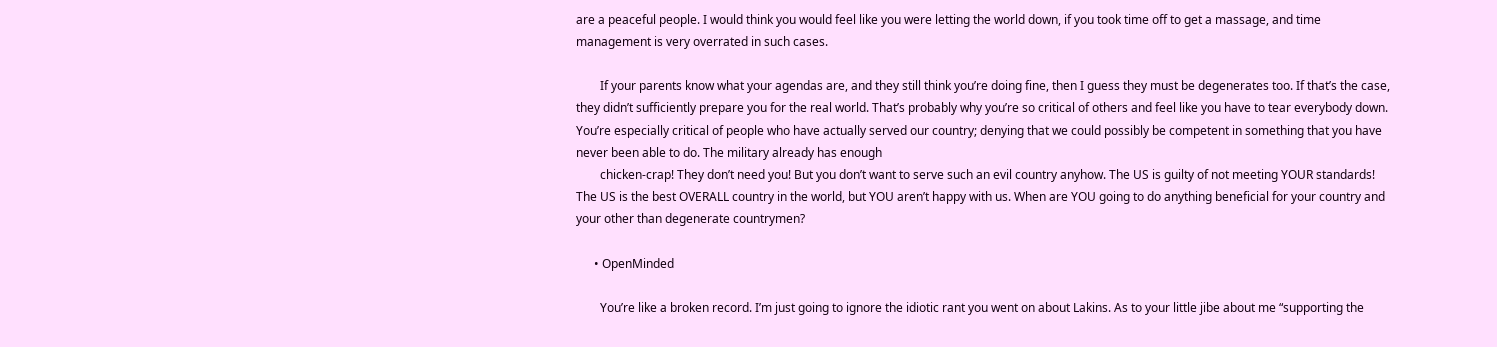are a peaceful people. I would think you would feel like you were letting the world down, if you took time off to get a massage, and time management is very overrated in such cases.

        If your parents know what your agendas are, and they still think you’re doing fine, then I guess they must be degenerates too. If that’s the case, they didn’t sufficiently prepare you for the real world. That’s probably why you’re so critical of others and feel like you have to tear everybody down. You’re especially critical of people who have actually served our country; denying that we could possibly be competent in something that you have never been able to do. The military already has enough
        chicken-crap! They don’t need you! But you don’t want to serve such an evil country anyhow. The US is guilty of not meeting YOUR standards! The US is the best OVERALL country in the world, but YOU aren’t happy with us. When are YOU going to do anything beneficial for your country and your other than degenerate countrymen?

      • OpenMinded

        You’re like a broken record. I’m just going to ignore the idiotic rant you went on about Lakins. As to your little jibe about me “supporting the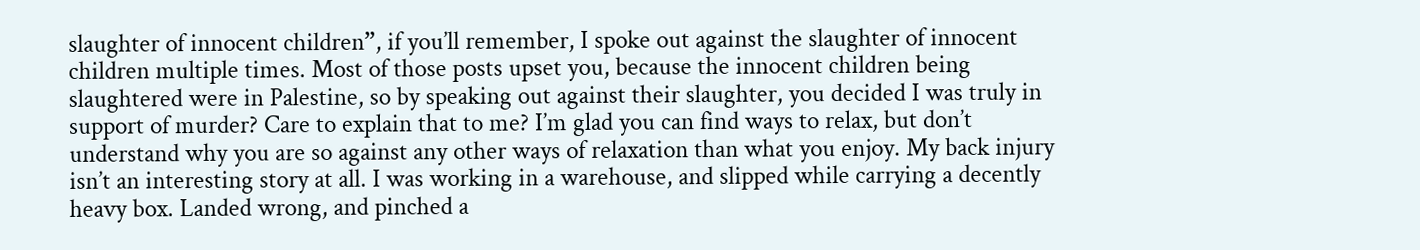slaughter of innocent children”, if you’ll remember, I spoke out against the slaughter of innocent children multiple times. Most of those posts upset you, because the innocent children being slaughtered were in Palestine, so by speaking out against their slaughter, you decided I was truly in support of murder? Care to explain that to me? I’m glad you can find ways to relax, but don’t understand why you are so against any other ways of relaxation than what you enjoy. My back injury isn’t an interesting story at all. I was working in a warehouse, and slipped while carrying a decently heavy box. Landed wrong, and pinched a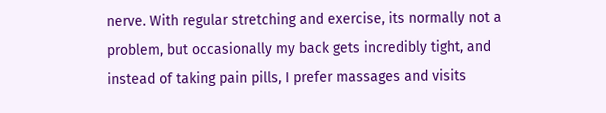nerve. With regular stretching and exercise, its normally not a problem, but occasionally my back gets incredibly tight, and instead of taking pain pills, I prefer massages and visits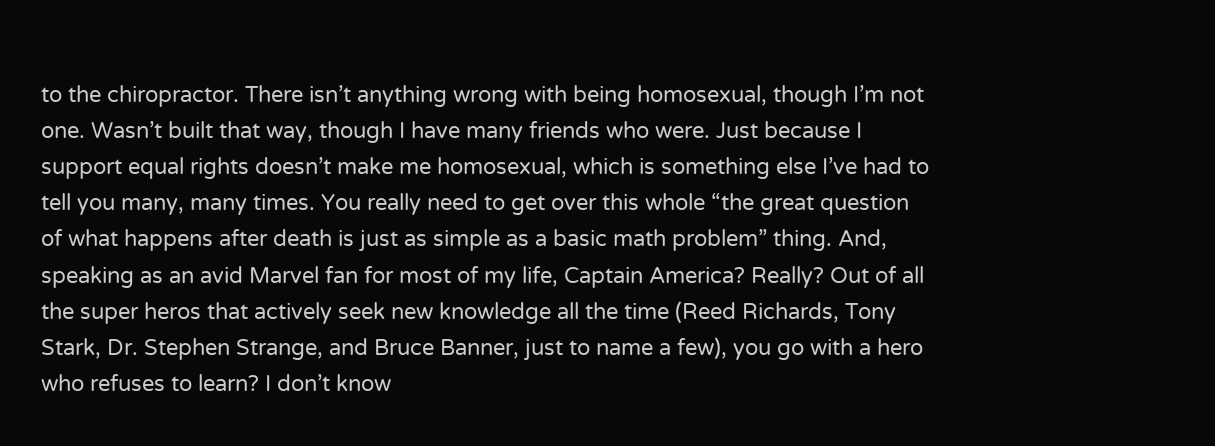to the chiropractor. There isn’t anything wrong with being homosexual, though I’m not one. Wasn’t built that way, though I have many friends who were. Just because I support equal rights doesn’t make me homosexual, which is something else I’ve had to tell you many, many times. You really need to get over this whole “the great question of what happens after death is just as simple as a basic math problem” thing. And, speaking as an avid Marvel fan for most of my life, Captain America? Really? Out of all the super heros that actively seek new knowledge all the time (Reed Richards, Tony Stark, Dr. Stephen Strange, and Bruce Banner, just to name a few), you go with a hero who refuses to learn? I don’t know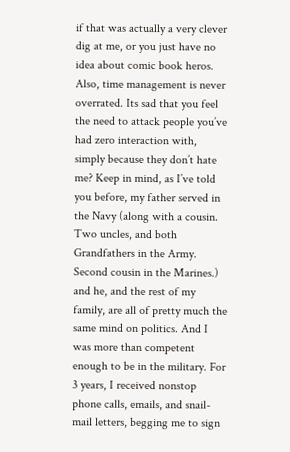if that was actually a very clever dig at me, or you just have no idea about comic book heros. Also, time management is never overrated. Its sad that you feel the need to attack people you’ve had zero interaction with, simply because they don’t hate me? Keep in mind, as I’ve told you before, my father served in the Navy (along with a cousin. Two uncles, and both Grandfathers in the Army. Second cousin in the Marines.) and he, and the rest of my family, are all of pretty much the same mind on politics. And I was more than competent enough to be in the military. For 3 years, I received nonstop phone calls, emails, and snail-mail letters, begging me to sign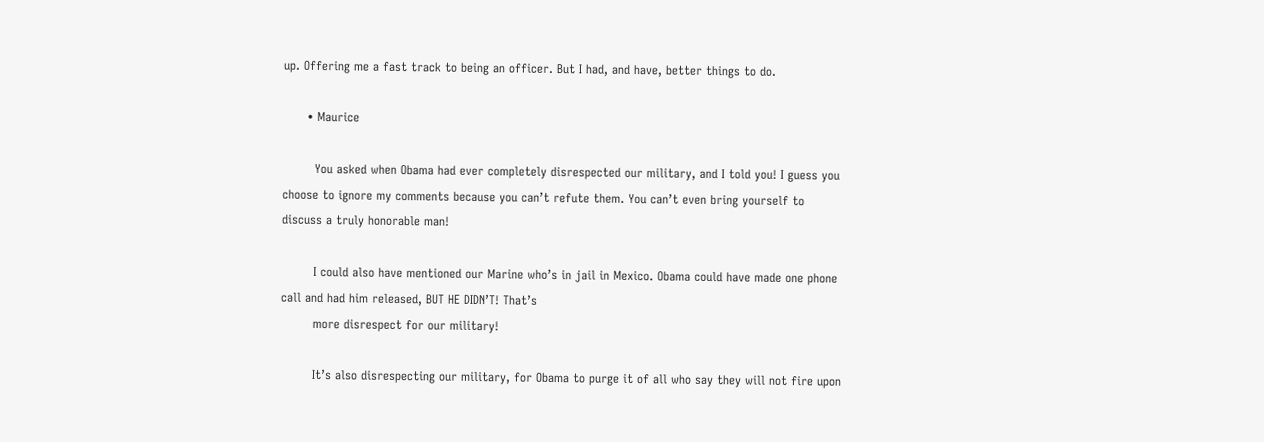up. Offering me a fast track to being an officer. But I had, and have, better things to do.

      • Maurice

        You asked when Obama had ever completely disrespected our military, and I told you! I guess you choose to ignore my comments because you can’t refute them. You can’t even bring yourself to discuss a truly honorable man!

        I could also have mentioned our Marine who’s in jail in Mexico. Obama could have made one phone call and had him released, BUT HE DIDN’T! That’s
        more disrespect for our military!

        It’s also disrespecting our military, for Obama to purge it of all who say they will not fire upon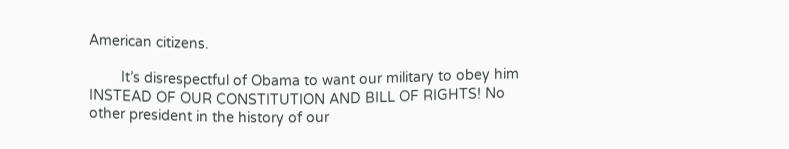American citizens.

        It’s disrespectful of Obama to want our military to obey him INSTEAD OF OUR CONSTITUTION AND BILL OF RIGHTS! No other president in the history of our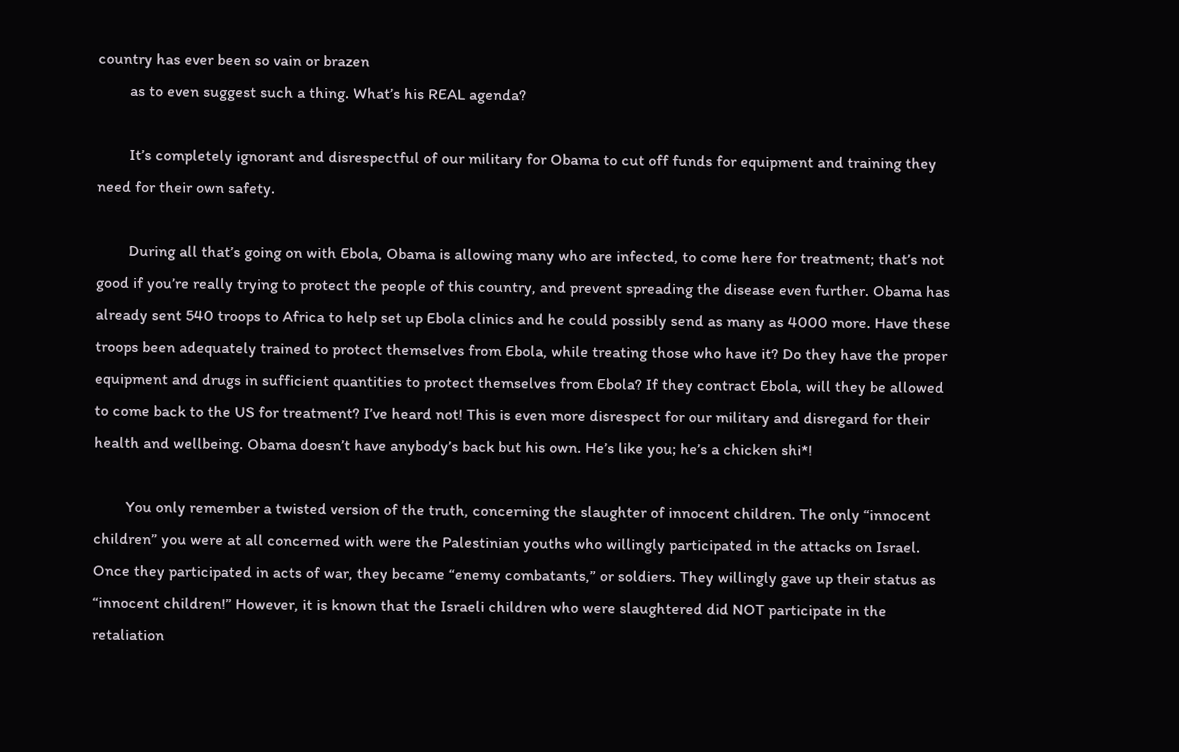country has ever been so vain or brazen
        as to even suggest such a thing. What’s his REAL agenda?

        It’s completely ignorant and disrespectful of our military for Obama to cut off funds for equipment and training they need for their own safety.

        During all that’s going on with Ebola, Obama is allowing many who are infected, to come here for treatment; that’s not good if you’re really trying to protect the people of this country, and prevent spreading the disease even further. Obama has already sent 540 troops to Africa to help set up Ebola clinics and he could possibly send as many as 4000 more. Have these troops been adequately trained to protect themselves from Ebola, while treating those who have it? Do they have the proper equipment and drugs in sufficient quantities to protect themselves from Ebola? If they contract Ebola, will they be allowed to come back to the US for treatment? I’ve heard not! This is even more disrespect for our military and disregard for their health and wellbeing. Obama doesn’t have anybody’s back but his own. He’s like you; he’s a chicken shi*!

        You only remember a twisted version of the truth, concerning the slaughter of innocent children. The only “innocent children” you were at all concerned with were the Palestinian youths who willingly participated in the attacks on Israel. Once they participated in acts of war, they became “enemy combatants,” or soldiers. They willingly gave up their status as “innocent children!” However, it is known that the Israeli children who were slaughtered did NOT participate in the retaliation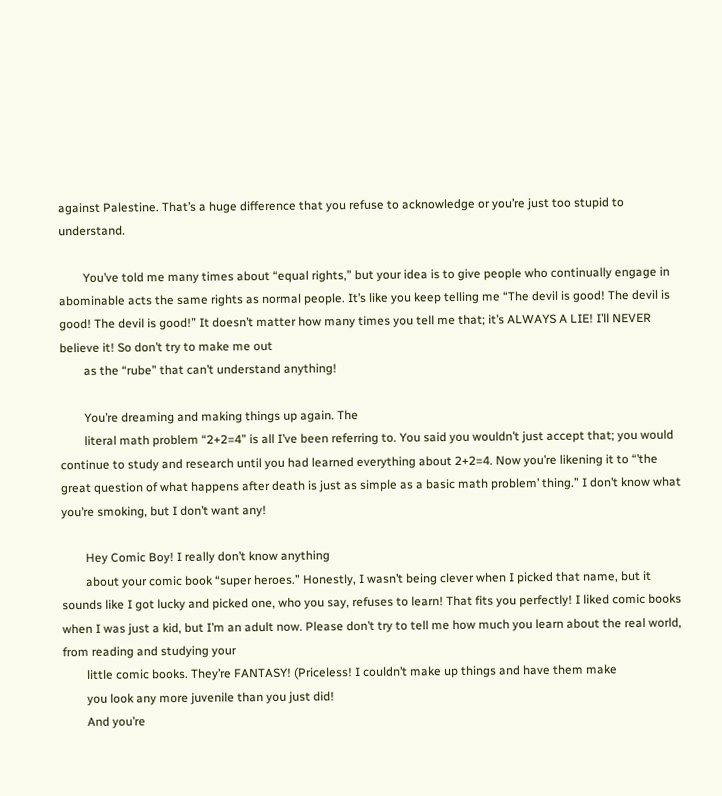against Palestine. That’s a huge difference that you refuse to acknowledge or you’re just too stupid to understand.

        You’ve told me many times about “equal rights,” but your idea is to give people who continually engage in abominable acts the same rights as normal people. It’s like you keep telling me “The devil is good! The devil is good! The devil is good!” It doesn’t matter how many times you tell me that; it’s ALWAYS A LIE! I’ll NEVER believe it! So don’t try to make me out
        as the “rube” that can’t understand anything!

        You’re dreaming and making things up again. The
        literal math problem “2+2=4” is all I’ve been referring to. You said you wouldn’t just accept that; you would continue to study and research until you had learned everything about 2+2=4. Now you’re likening it to “’the great question of what happens after death is just as simple as a basic math problem’ thing.” I don’t know what you’re smoking, but I don’t want any!

        Hey Comic Boy! I really don’t know anything
        about your comic book “super heroes.” Honestly, I wasn’t being clever when I picked that name, but it sounds like I got lucky and picked one, who you say, refuses to learn! That fits you perfectly! I liked comic books when I was just a kid, but I’m an adult now. Please don’t try to tell me how much you learn about the real world, from reading and studying your
        little comic books. They’re FANTASY! (Priceless! I couldn’t make up things and have them make
        you look any more juvenile than you just did!
        And you’re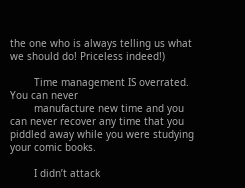the one who is always telling us what we should do! Priceless indeed!)

        Time management IS overrated. You can never
        manufacture new time and you can never recover any time that you piddled away while you were studying your comic books.

        I didn’t attack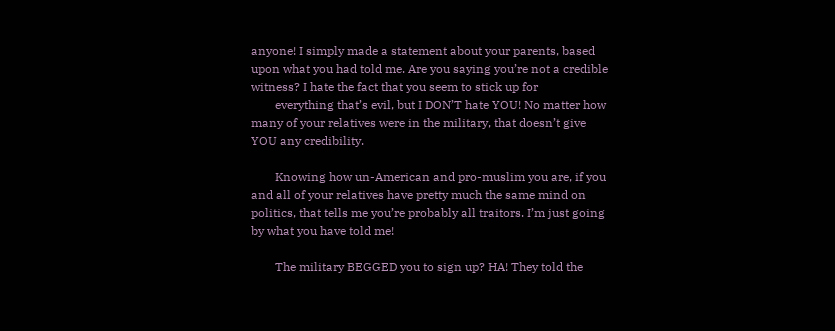anyone! I simply made a statement about your parents, based upon what you had told me. Are you saying you’re not a credible witness? I hate the fact that you seem to stick up for
        everything that’s evil, but I DON’T hate YOU! No matter how many of your relatives were in the military, that doesn’t give YOU any credibility.

        Knowing how un-American and pro-muslim you are, if you and all of your relatives have pretty much the same mind on politics, that tells me you’re probably all traitors. I’m just going by what you have told me!

        The military BEGGED you to sign up? HA! They told the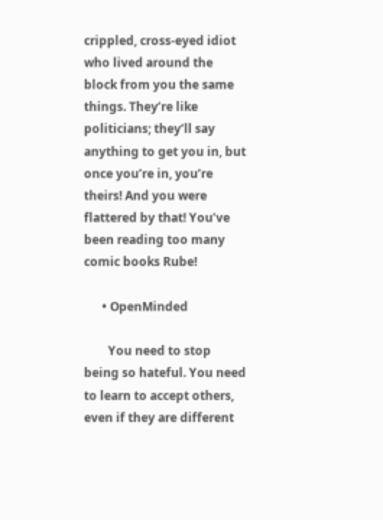crippled, cross-eyed idiot who lived around the block from you the same things. They’re like politicians; they’ll say anything to get you in, but once you’re in, you’re theirs! And you were flattered by that! You’ve been reading too many comic books Rube!

      • OpenMinded

        You need to stop being so hateful. You need to learn to accept others, even if they are different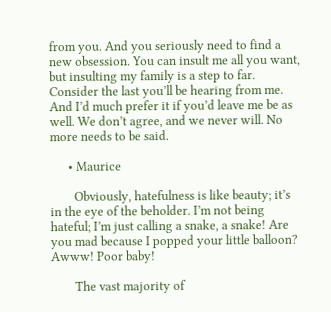from you. And you seriously need to find a new obsession. You can insult me all you want, but insulting my family is a step to far. Consider the last you’ll be hearing from me. And I’d much prefer it if you’d leave me be as well. We don’t agree, and we never will. No more needs to be said.

      • Maurice

        Obviously, hatefulness is like beauty; it’s in the eye of the beholder. I’m not being hateful; I’m just calling a snake, a snake! Are you mad because I popped your little balloon? Awww! Poor baby!

        The vast majority of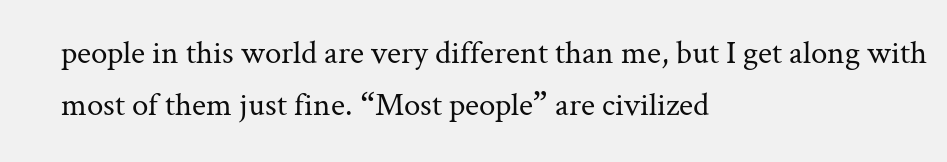people in this world are very different than me, but I get along with most of them just fine. “Most people” are civilized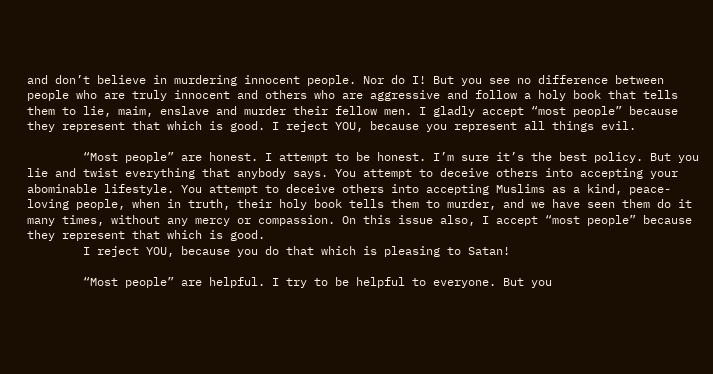and don’t believe in murdering innocent people. Nor do I! But you see no difference between people who are truly innocent and others who are aggressive and follow a holy book that tells them to lie, maim, enslave and murder their fellow men. I gladly accept “most people” because they represent that which is good. I reject YOU, because you represent all things evil.

        “Most people” are honest. I attempt to be honest. I’m sure it’s the best policy. But you lie and twist everything that anybody says. You attempt to deceive others into accepting your abominable lifestyle. You attempt to deceive others into accepting Muslims as a kind, peace-loving people, when in truth, their holy book tells them to murder, and we have seen them do it many times, without any mercy or compassion. On this issue also, I accept “most people” because they represent that which is good.
        I reject YOU, because you do that which is pleasing to Satan!

        “Most people” are helpful. I try to be helpful to everyone. But you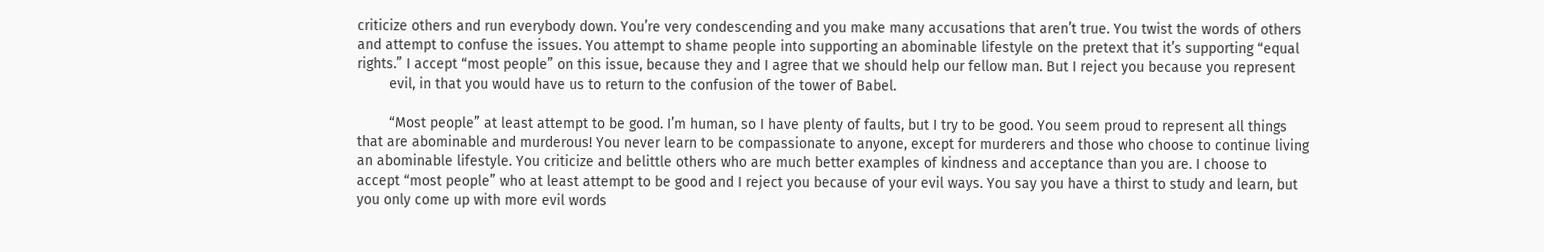criticize others and run everybody down. You’re very condescending and you make many accusations that aren’t true. You twist the words of others and attempt to confuse the issues. You attempt to shame people into supporting an abominable lifestyle on the pretext that it’s supporting “equal rights.” I accept “most people” on this issue, because they and I agree that we should help our fellow man. But I reject you because you represent
        evil, in that you would have us to return to the confusion of the tower of Babel.

        “Most people” at least attempt to be good. I’m human, so I have plenty of faults, but I try to be good. You seem proud to represent all things that are abominable and murderous! You never learn to be compassionate to anyone, except for murderers and those who choose to continue living an abominable lifestyle. You criticize and belittle others who are much better examples of kindness and acceptance than you are. I choose to accept “most people” who at least attempt to be good and I reject you because of your evil ways. You say you have a thirst to study and learn, but you only come up with more evil words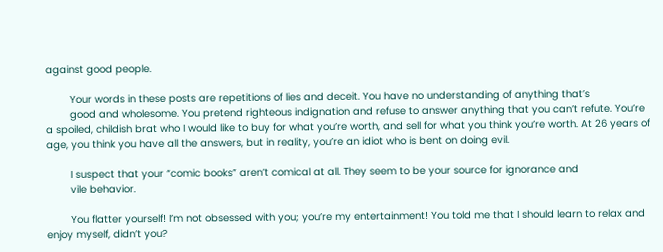against good people.

        Your words in these posts are repetitions of lies and deceit. You have no understanding of anything that’s
        good and wholesome. You pretend righteous indignation and refuse to answer anything that you can’t refute. You’re a spoiled, childish brat who I would like to buy for what you’re worth, and sell for what you think you’re worth. At 26 years of age, you think you have all the answers, but in reality, you’re an idiot who is bent on doing evil.

        I suspect that your “comic books” aren’t comical at all. They seem to be your source for ignorance and
        vile behavior.

        You flatter yourself! I’m not obsessed with you; you’re my entertainment! You told me that I should learn to relax and enjoy myself, didn’t you?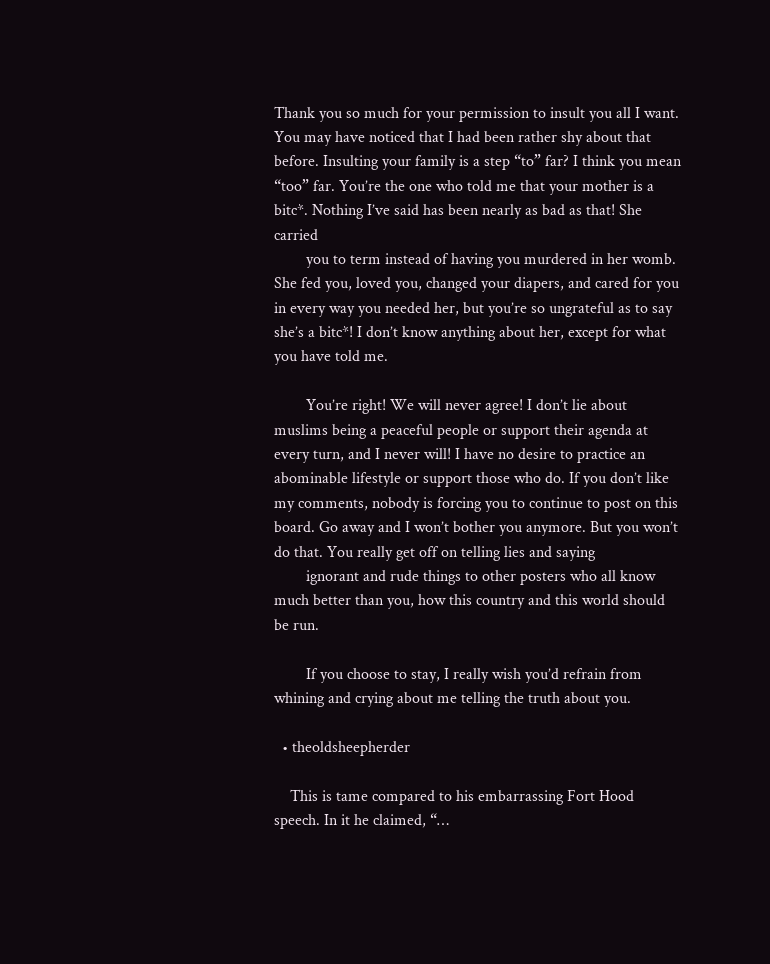Thank you so much for your permission to insult you all I want. You may have noticed that I had been rather shy about that before. Insulting your family is a step “to” far? I think you mean “too” far. You’re the one who told me that your mother is a bitc*. Nothing I’ve said has been nearly as bad as that! She carried
        you to term instead of having you murdered in her womb. She fed you, loved you, changed your diapers, and cared for you in every way you needed her, but you’re so ungrateful as to say she’s a bitc*! I don’t know anything about her, except for what you have told me.

        You’re right! We will never agree! I don’t lie about muslims being a peaceful people or support their agenda at every turn, and I never will! I have no desire to practice an abominable lifestyle or support those who do. If you don’t like my comments, nobody is forcing you to continue to post on this board. Go away and I won’t bother you anymore. But you won’t do that. You really get off on telling lies and saying
        ignorant and rude things to other posters who all know much better than you, how this country and this world should be run.

        If you choose to stay, I really wish you’d refrain from whining and crying about me telling the truth about you.

  • theoldsheepherder

    This is tame compared to his embarrassing Fort Hood speech. In it he claimed, “…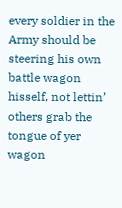every soldier in the Army should be steering his own battle wagon hisself, not lettin’ others grab the tongue of yer wagon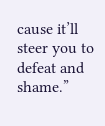cause it’ll steer you to defeat and shame.”